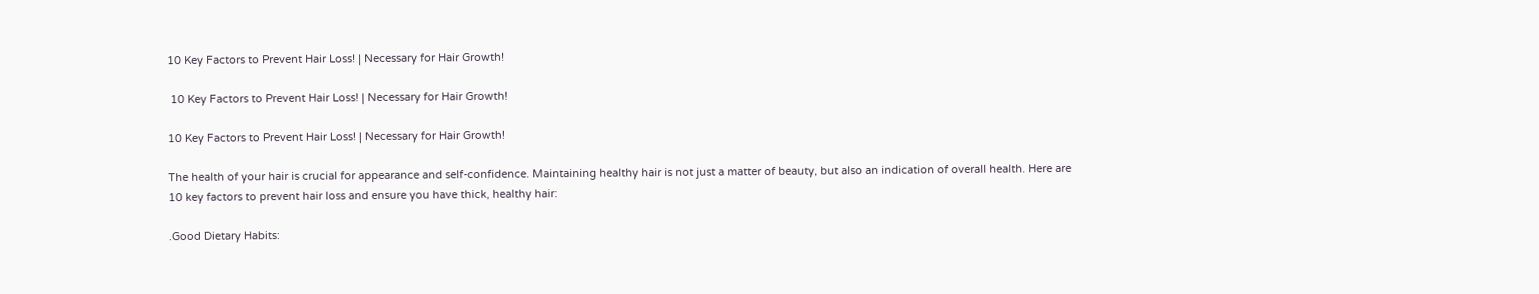10 Key Factors to Prevent Hair Loss! | Necessary for Hair Growth!

 10 Key Factors to Prevent Hair Loss! | Necessary for Hair Growth!

10 Key Factors to Prevent Hair Loss! | Necessary for Hair Growth!

The health of your hair is crucial for appearance and self-confidence. Maintaining healthy hair is not just a matter of beauty, but also an indication of overall health. Here are 10 key factors to prevent hair loss and ensure you have thick, healthy hair:

.Good Dietary Habits: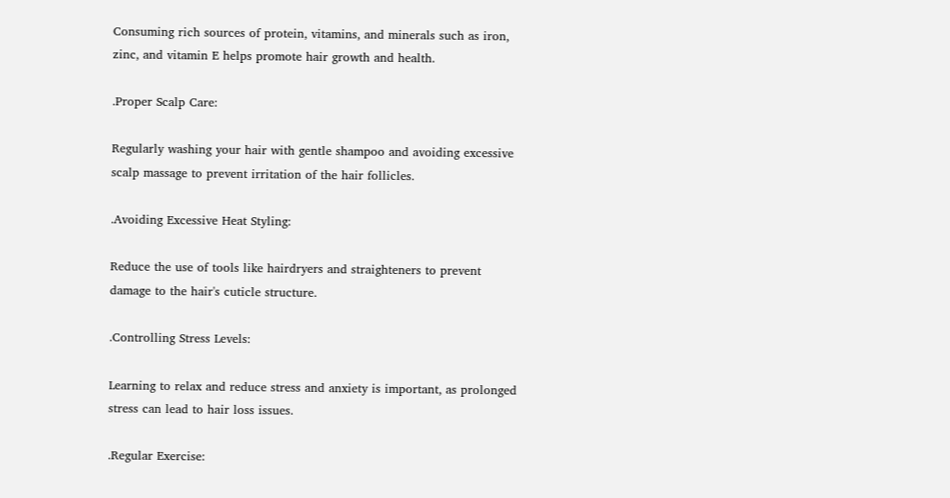Consuming rich sources of protein, vitamins, and minerals such as iron, zinc, and vitamin E helps promote hair growth and health.

.Proper Scalp Care:

Regularly washing your hair with gentle shampoo and avoiding excessive scalp massage to prevent irritation of the hair follicles.

.Avoiding Excessive Heat Styling:

Reduce the use of tools like hairdryers and straighteners to prevent damage to the hair's cuticle structure.

.Controlling Stress Levels:

Learning to relax and reduce stress and anxiety is important, as prolonged stress can lead to hair loss issues.

.Regular Exercise: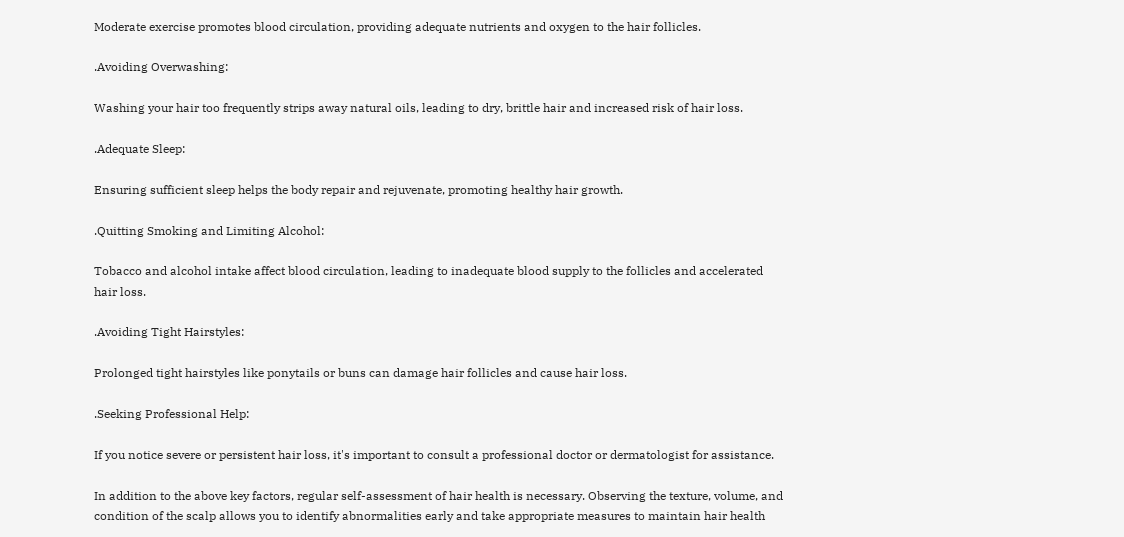Moderate exercise promotes blood circulation, providing adequate nutrients and oxygen to the hair follicles.

.Avoiding Overwashing:

Washing your hair too frequently strips away natural oils, leading to dry, brittle hair and increased risk of hair loss.

.Adequate Sleep:

Ensuring sufficient sleep helps the body repair and rejuvenate, promoting healthy hair growth.

.Quitting Smoking and Limiting Alcohol:

Tobacco and alcohol intake affect blood circulation, leading to inadequate blood supply to the follicles and accelerated hair loss.

.Avoiding Tight Hairstyles:

Prolonged tight hairstyles like ponytails or buns can damage hair follicles and cause hair loss.

.Seeking Professional Help:

If you notice severe or persistent hair loss, it's important to consult a professional doctor or dermatologist for assistance.

In addition to the above key factors, regular self-assessment of hair health is necessary. Observing the texture, volume, and condition of the scalp allows you to identify abnormalities early and take appropriate measures to maintain hair health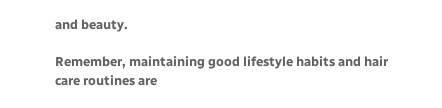and beauty.

Remember, maintaining good lifestyle habits and hair care routines are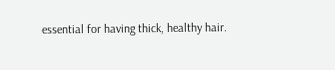essential for having thick, healthy hair.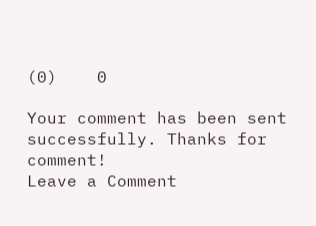(0)    0

Your comment has been sent successfully. Thanks for comment!
Leave a Comment